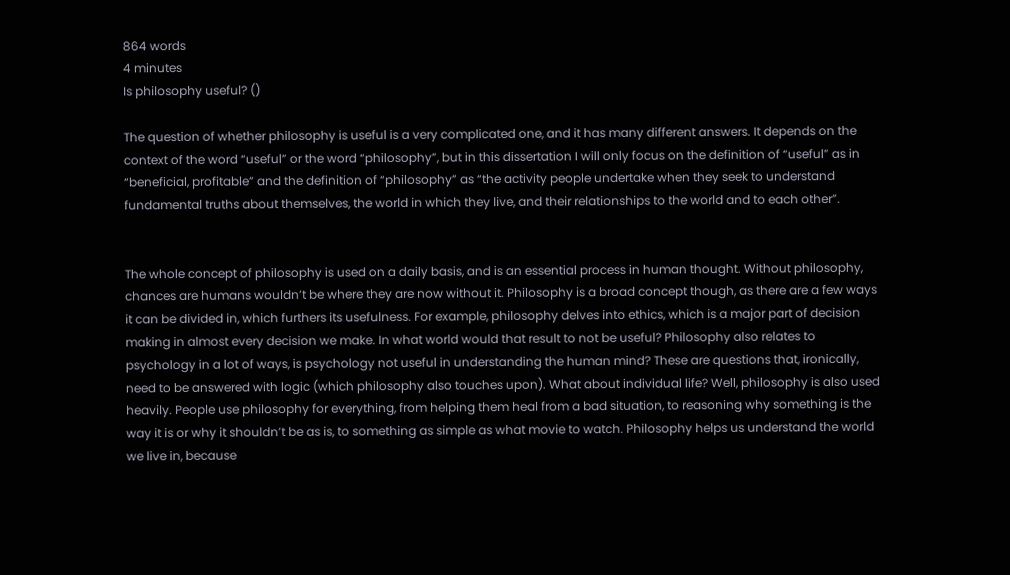864 words
4 minutes
Is philosophy useful? ()

The question of whether philosophy is useful is a very complicated one, and it has many different answers. It depends on the context of the word “useful” or the word “philosophy”, but in this dissertation I will only focus on the definition of “useful” as in “beneficial, profitable” and the definition of “philosophy” as “the activity people undertake when they seek to understand fundamental truths about themselves, the world in which they live, and their relationships to the world and to each other”.


The whole concept of philosophy is used on a daily basis, and is an essential process in human thought. Without philosophy, chances are humans wouldn’t be where they are now without it. Philosophy is a broad concept though, as there are a few ways it can be divided in, which furthers its usefulness. For example, philosophy delves into ethics, which is a major part of decision making in almost every decision we make. In what world would that result to not be useful? Philosophy also relates to psychology in a lot of ways, is psychology not useful in understanding the human mind? These are questions that, ironically, need to be answered with logic (which philosophy also touches upon). What about individual life? Well, philosophy is also used heavily. People use philosophy for everything, from helping them heal from a bad situation, to reasoning why something is the way it is or why it shouldn’t be as is, to something as simple as what movie to watch. Philosophy helps us understand the world we live in, because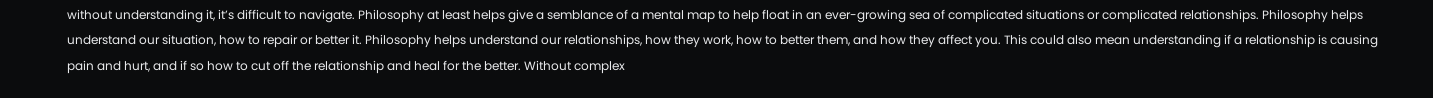without understanding it, it’s difficult to navigate. Philosophy at least helps give a semblance of a mental map to help float in an ever-growing sea of complicated situations or complicated relationships. Philosophy helps understand our situation, how to repair or better it. Philosophy helps understand our relationships, how they work, how to better them, and how they affect you. This could also mean understanding if a relationship is causing pain and hurt, and if so how to cut off the relationship and heal for the better. Without complex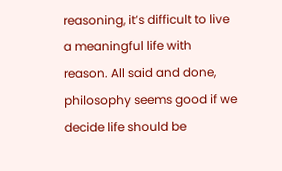reasoning, it’s difficult to live a meaningful life with reason. All said and done, philosophy seems good if we decide life should be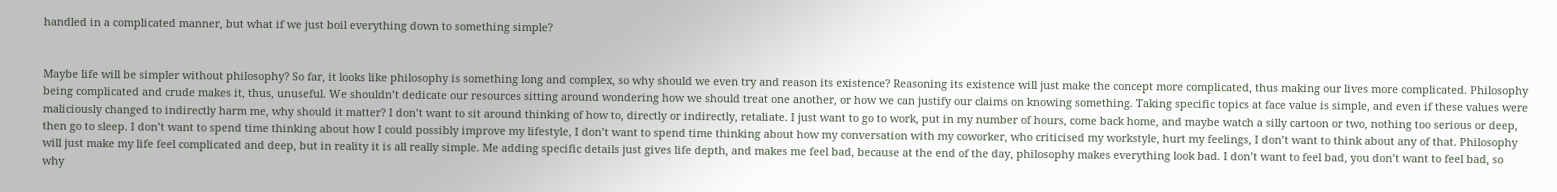handled in a complicated manner, but what if we just boil everything down to something simple?


Maybe life will be simpler without philosophy? So far, it looks like philosophy is something long and complex, so why should we even try and reason its existence? Reasoning its existence will just make the concept more complicated, thus making our lives more complicated. Philosophy being complicated and crude makes it, thus, unuseful. We shouldn’t dedicate our resources sitting around wondering how we should treat one another, or how we can justify our claims on knowing something. Taking specific topics at face value is simple, and even if these values were maliciously changed to indirectly harm me, why should it matter? I don’t want to sit around thinking of how to, directly or indirectly, retaliate. I just want to go to work, put in my number of hours, come back home, and maybe watch a silly cartoon or two, nothing too serious or deep, then go to sleep. I don’t want to spend time thinking about how I could possibly improve my lifestyle, I don’t want to spend time thinking about how my conversation with my coworker, who criticised my workstyle, hurt my feelings, I don’t want to think about any of that. Philosophy will just make my life feel complicated and deep, but in reality it is all really simple. Me adding specific details just gives life depth, and makes me feel bad, because at the end of the day, philosophy makes everything look bad. I don’t want to feel bad, you don’t want to feel bad, so why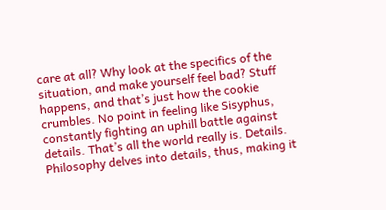care at all? Why look at the specifics of the situation, and make yourself feel bad? Stuff happens, and that’s just how the cookie crumbles. No point in feeling like Sisyphus, constantly fighting an uphill battle against details. That’s all the world really is. Details. Philosophy delves into details, thus, making it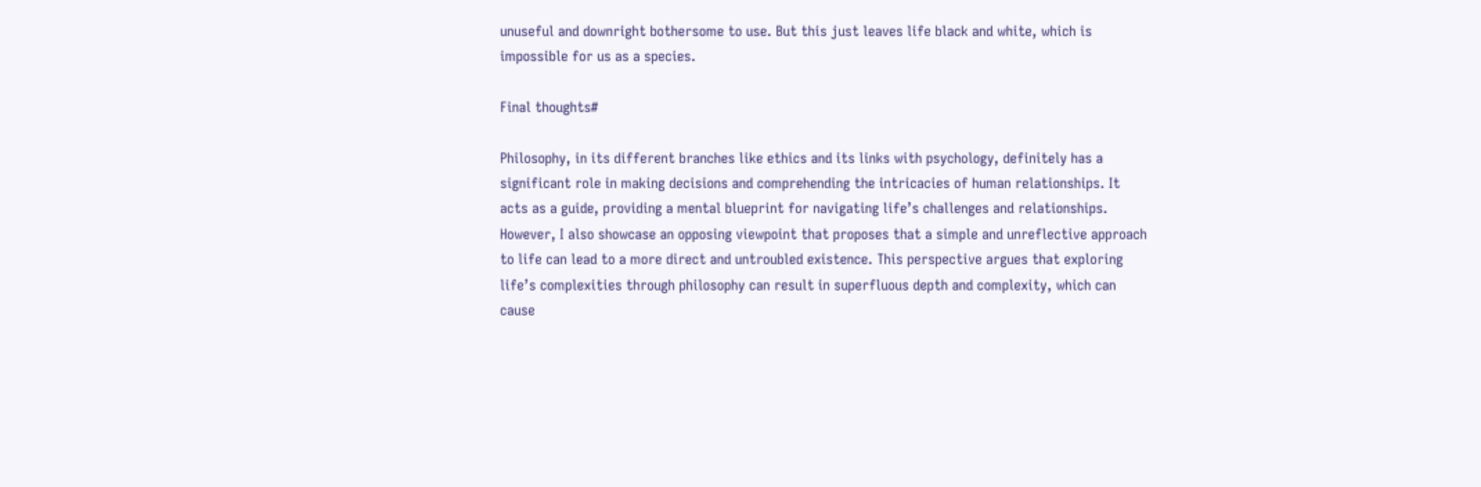unuseful and downright bothersome to use. But this just leaves life black and white, which is impossible for us as a species.

Final thoughts#

Philosophy, in its different branches like ethics and its links with psychology, definitely has a significant role in making decisions and comprehending the intricacies of human relationships. It acts as a guide, providing a mental blueprint for navigating life’s challenges and relationships. However, I also showcase an opposing viewpoint that proposes that a simple and unreflective approach to life can lead to a more direct and untroubled existence. This perspective argues that exploring life’s complexities through philosophy can result in superfluous depth and complexity, which can cause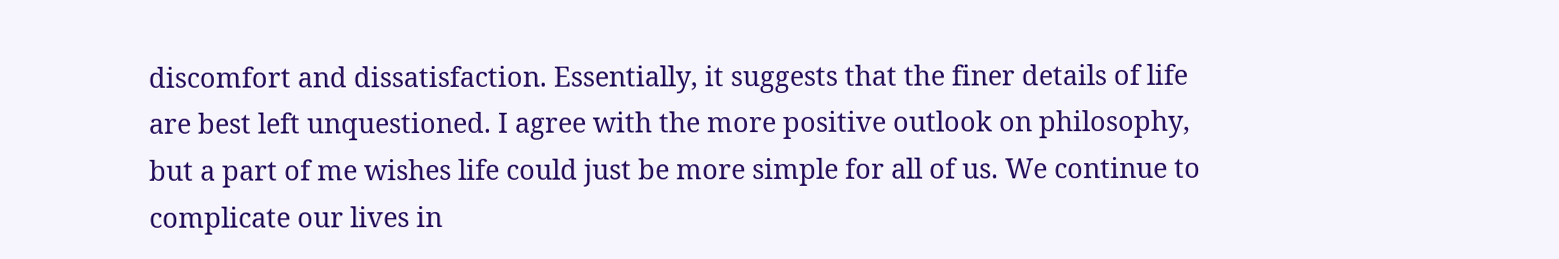discomfort and dissatisfaction. Essentially, it suggests that the finer details of life are best left unquestioned. I agree with the more positive outlook on philosophy, but a part of me wishes life could just be more simple for all of us. We continue to complicate our lives in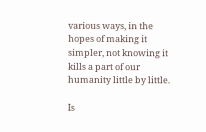various ways, in the hopes of making it simpler, not knowing it kills a part of our humanity little by little.

Is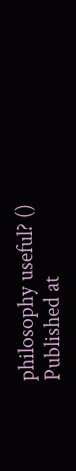philosophy useful? ()
Published at